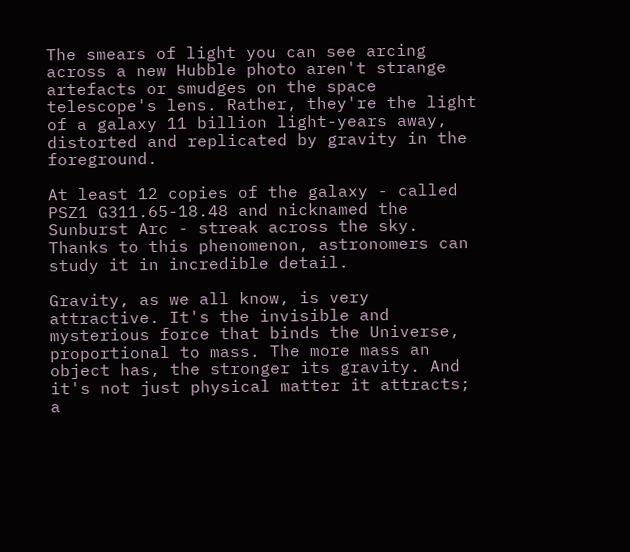The smears of light you can see arcing across a new Hubble photo aren't strange artefacts or smudges on the space telescope's lens. Rather, they're the light of a galaxy 11 billion light-years away, distorted and replicated by gravity in the foreground.

At least 12 copies of the galaxy - called PSZ1 G311.65-18.48 and nicknamed the Sunburst Arc - streak across the sky. Thanks to this phenomenon, astronomers can study it in incredible detail.

Gravity, as we all know, is very attractive. It's the invisible and mysterious force that binds the Universe, proportional to mass. The more mass an object has, the stronger its gravity. And it's not just physical matter it attracts; a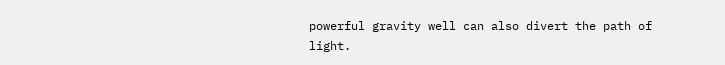powerful gravity well can also divert the path of light.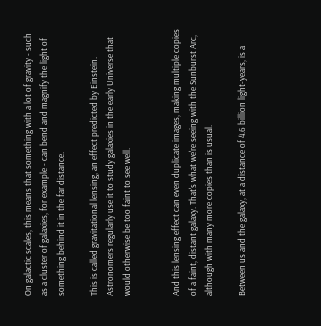On galactic scales, this means that something with a lot of gravity - such as a cluster of galaxies, for example - can bend and magnify the light of something behind it in the far distance.

This is called gravitational lensing, an effect predicted by Einstein. Astronomers regularly use it to study galaxies in the early Universe that would otherwise be too faint to see well.


And this lensing effect can even duplicate images, making multiple copies of a faint, distant galaxy. That's what we're seeing with the Sunburst Arc, although with many more copies than is usual.

Between us and the galaxy, at a distance of 4.6 billion light-years, is a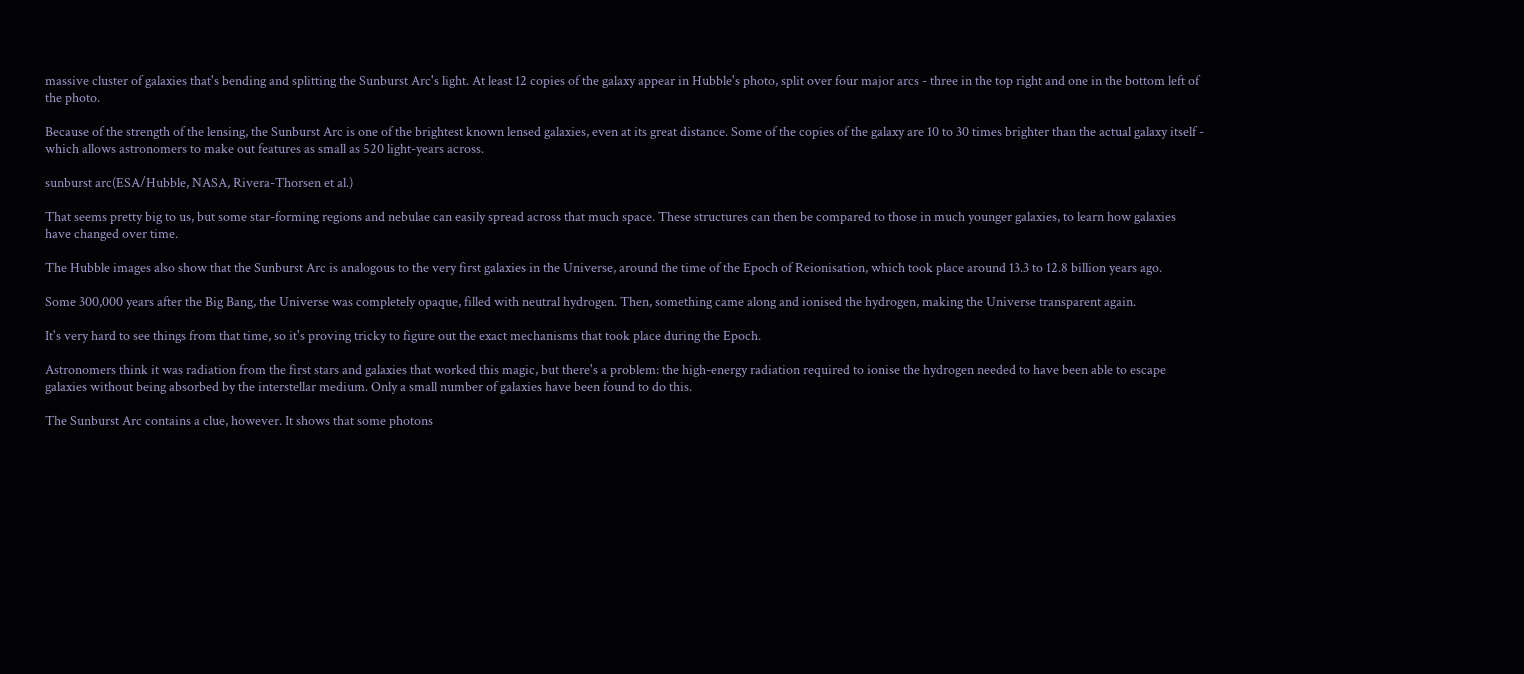massive cluster of galaxies that's bending and splitting the Sunburst Arc's light. At least 12 copies of the galaxy appear in Hubble's photo, split over four major arcs - three in the top right and one in the bottom left of the photo.

Because of the strength of the lensing, the Sunburst Arc is one of the brightest known lensed galaxies, even at its great distance. Some of the copies of the galaxy are 10 to 30 times brighter than the actual galaxy itself - which allows astronomers to make out features as small as 520 light-years across.

sunburst arc(ESA/Hubble, NASA, Rivera-Thorsen et al.)

That seems pretty big to us, but some star-forming regions and nebulae can easily spread across that much space. These structures can then be compared to those in much younger galaxies, to learn how galaxies have changed over time.

The Hubble images also show that the Sunburst Arc is analogous to the very first galaxies in the Universe, around the time of the Epoch of Reionisation, which took place around 13.3 to 12.8 billion years ago.

Some 300,000 years after the Big Bang, the Universe was completely opaque, filled with neutral hydrogen. Then, something came along and ionised the hydrogen, making the Universe transparent again.

It's very hard to see things from that time, so it's proving tricky to figure out the exact mechanisms that took place during the Epoch.

Astronomers think it was radiation from the first stars and galaxies that worked this magic, but there's a problem: the high-energy radiation required to ionise the hydrogen needed to have been able to escape galaxies without being absorbed by the interstellar medium. Only a small number of galaxies have been found to do this.

The Sunburst Arc contains a clue, however. It shows that some photons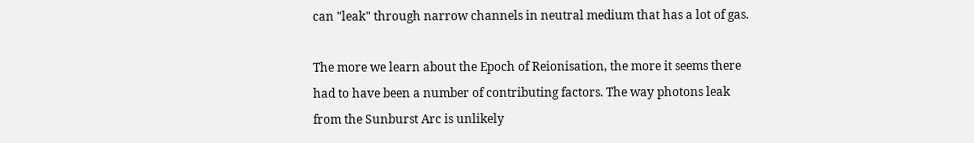can "leak" through narrow channels in neutral medium that has a lot of gas.

The more we learn about the Epoch of Reionisation, the more it seems there had to have been a number of contributing factors. The way photons leak from the Sunburst Arc is unlikely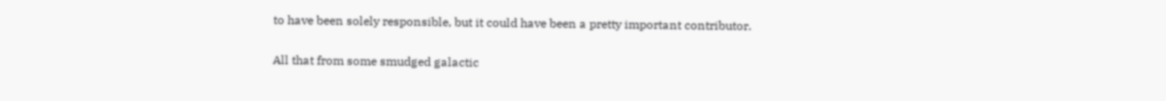to have been solely responsible, but it could have been a pretty important contributor.

All that from some smudged galactic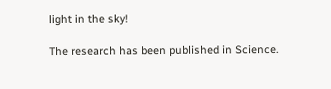light in the sky!

The research has been published in Science.